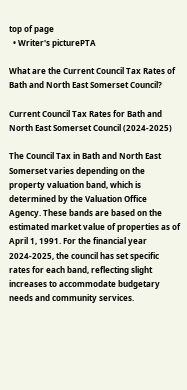top of page
  • Writer's picturePTA

What are the Current Council Tax Rates of Bath and North East Somerset Council?

Current Council Tax Rates for Bath and North East Somerset Council (2024-2025)

The Council Tax in Bath and North East Somerset varies depending on the property valuation band, which is determined by the Valuation Office Agency. These bands are based on the estimated market value of properties as of April 1, 1991. For the financial year 2024-2025, the council has set specific rates for each band, reflecting slight increases to accommodate budgetary needs and community services.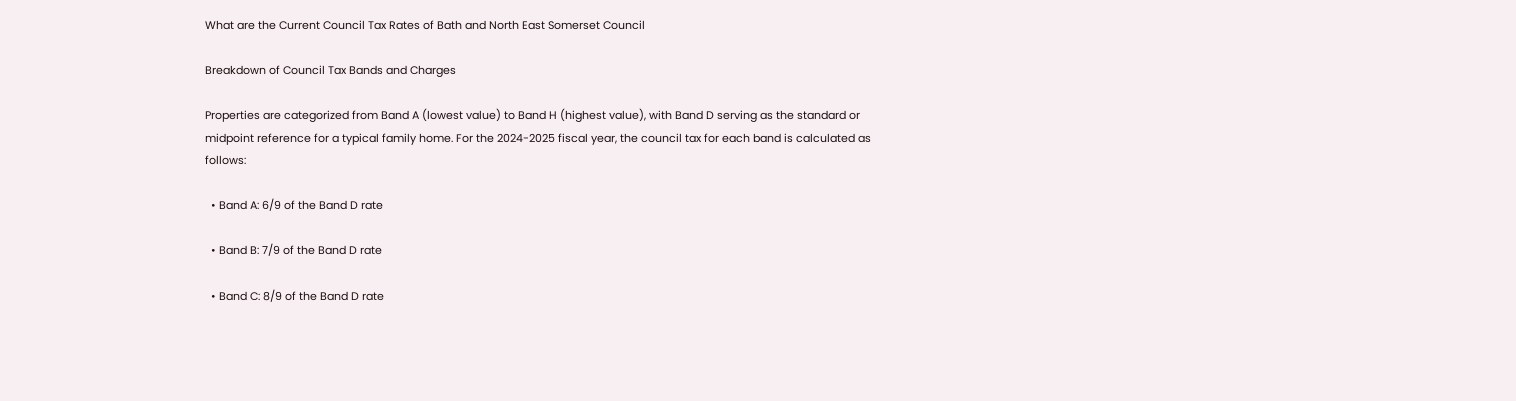What are the Current Council Tax Rates of Bath and North East Somerset Council

Breakdown of Council Tax Bands and Charges

Properties are categorized from Band A (lowest value) to Band H (highest value), with Band D serving as the standard or midpoint reference for a typical family home. For the 2024-2025 fiscal year, the council tax for each band is calculated as follows:

  • Band A: 6/9 of the Band D rate

  • Band B: 7/9 of the Band D rate

  • Band C: 8/9 of the Band D rate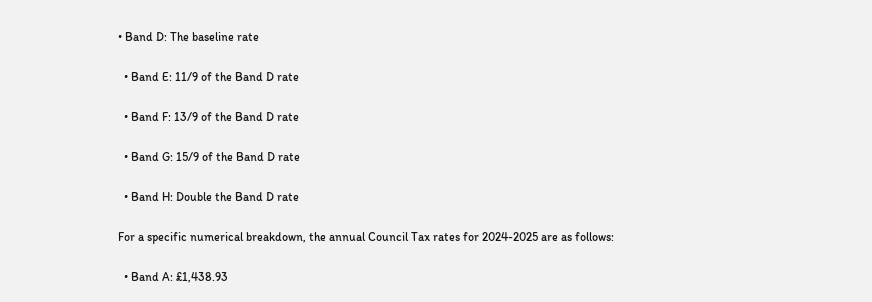• Band D: The baseline rate

  • Band E: 11/9 of the Band D rate

  • Band F: 13/9 of the Band D rate

  • Band G: 15/9 of the Band D rate

  • Band H: Double the Band D rate

For a specific numerical breakdown, the annual Council Tax rates for 2024-2025 are as follows:

  • Band A: £1,438.93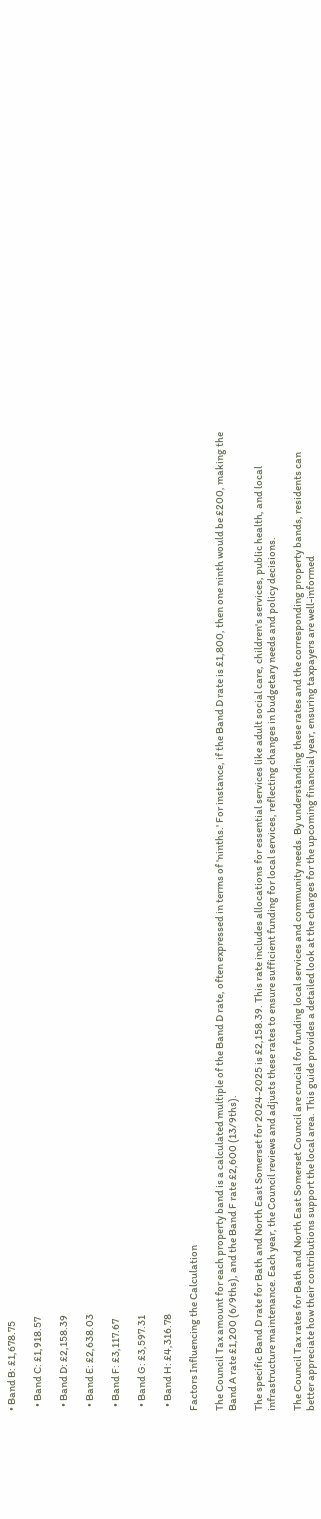• Band B: £1,678.75

  • Band C: £1,918.57

  • Band D: £2,158.39

  • Band E: £2,638.03

  • Band F: £3,117.67

  • Band G: £3,597.31

  • Band H: £4,316.78

Factors Influencing the Calculation

The Council Tax amount for each property band is a calculated multiple of the Band D rate, often expressed in terms of 'ninths.' For instance, if the Band D rate is £1,800, then one ninth would be £200, making the Band A rate £1,200 (6/9ths), and the Band F rate £2,600 (13/9ths).

The specific Band D rate for Bath and North East Somerset for 2024-2025 is £2,158.39. This rate includes allocations for essential services like adult social care, children's services, public health, and local infrastructure maintenance. Each year, the Council reviews and adjusts these rates to ensure sufficient funding for local services, reflecting changes in budgetary needs and policy decisions.

The Council Tax rates for Bath and North East Somerset Council are crucial for funding local services and community needs. By understanding these rates and the corresponding property bands, residents can better appreciate how their contributions support the local area. This guide provides a detailed look at the charges for the upcoming financial year, ensuring taxpayers are well-informed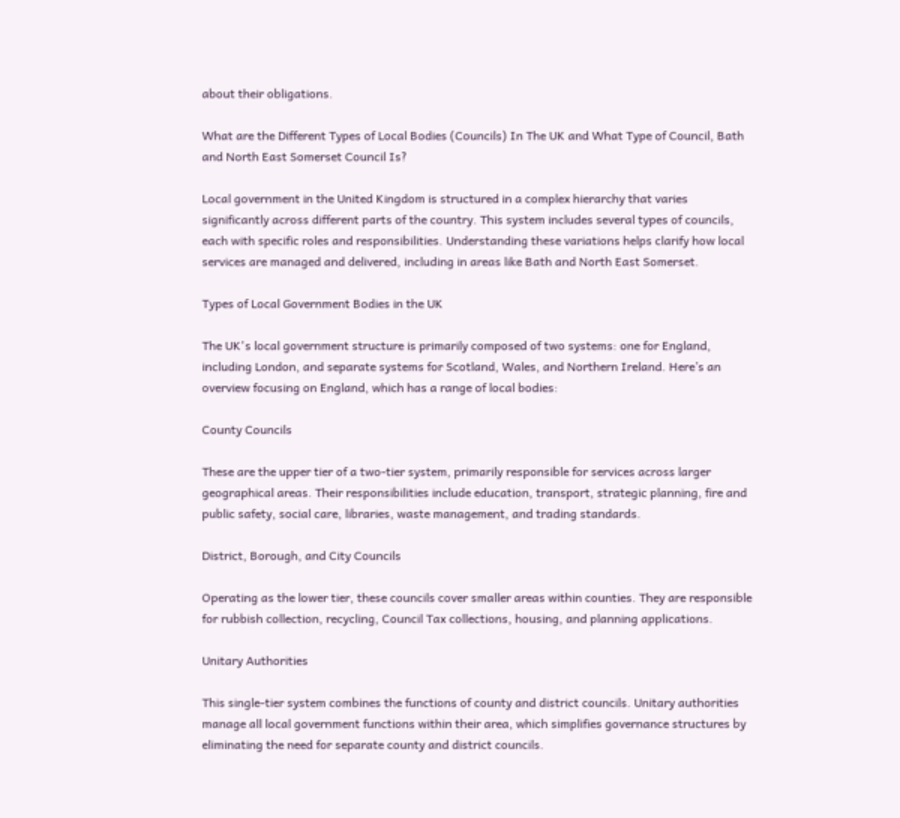about their obligations.

What are the Different Types of Local Bodies (Councils) In The UK and What Type of Council, Bath and North East Somerset Council Is?

Local government in the United Kingdom is structured in a complex hierarchy that varies significantly across different parts of the country. This system includes several types of councils, each with specific roles and responsibilities. Understanding these variations helps clarify how local services are managed and delivered, including in areas like Bath and North East Somerset.

Types of Local Government Bodies in the UK

The UK's local government structure is primarily composed of two systems: one for England, including London, and separate systems for Scotland, Wales, and Northern Ireland. Here’s an overview focusing on England, which has a range of local bodies:

County Councils

These are the upper tier of a two-tier system, primarily responsible for services across larger geographical areas. Their responsibilities include education, transport, strategic planning, fire and public safety, social care, libraries, waste management, and trading standards.

District, Borough, and City Councils

Operating as the lower tier, these councils cover smaller areas within counties. They are responsible for rubbish collection, recycling, Council Tax collections, housing, and planning applications.

Unitary Authorities

This single-tier system combines the functions of county and district councils. Unitary authorities manage all local government functions within their area, which simplifies governance structures by eliminating the need for separate county and district councils.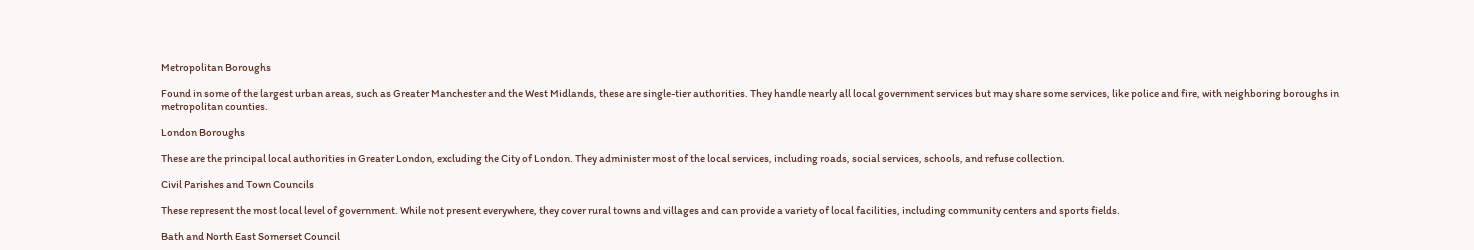Metropolitan Boroughs

Found in some of the largest urban areas, such as Greater Manchester and the West Midlands, these are single-tier authorities. They handle nearly all local government services but may share some services, like police and fire, with neighboring boroughs in metropolitan counties.

London Boroughs

These are the principal local authorities in Greater London, excluding the City of London. They administer most of the local services, including roads, social services, schools, and refuse collection.

Civil Parishes and Town Councils

These represent the most local level of government. While not present everywhere, they cover rural towns and villages and can provide a variety of local facilities, including community centers and sports fields.

Bath and North East Somerset Council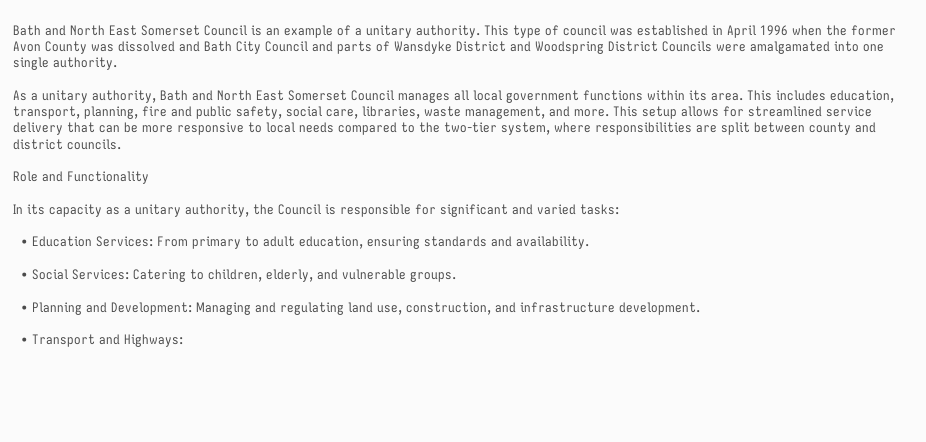Bath and North East Somerset Council is an example of a unitary authority. This type of council was established in April 1996 when the former Avon County was dissolved and Bath City Council and parts of Wansdyke District and Woodspring District Councils were amalgamated into one single authority.

As a unitary authority, Bath and North East Somerset Council manages all local government functions within its area. This includes education, transport, planning, fire and public safety, social care, libraries, waste management, and more. This setup allows for streamlined service delivery that can be more responsive to local needs compared to the two-tier system, where responsibilities are split between county and district councils.

Role and Functionality

In its capacity as a unitary authority, the Council is responsible for significant and varied tasks:

  • Education Services: From primary to adult education, ensuring standards and availability.

  • Social Services: Catering to children, elderly, and vulnerable groups.

  • Planning and Development: Managing and regulating land use, construction, and infrastructure development.

  • Transport and Highways: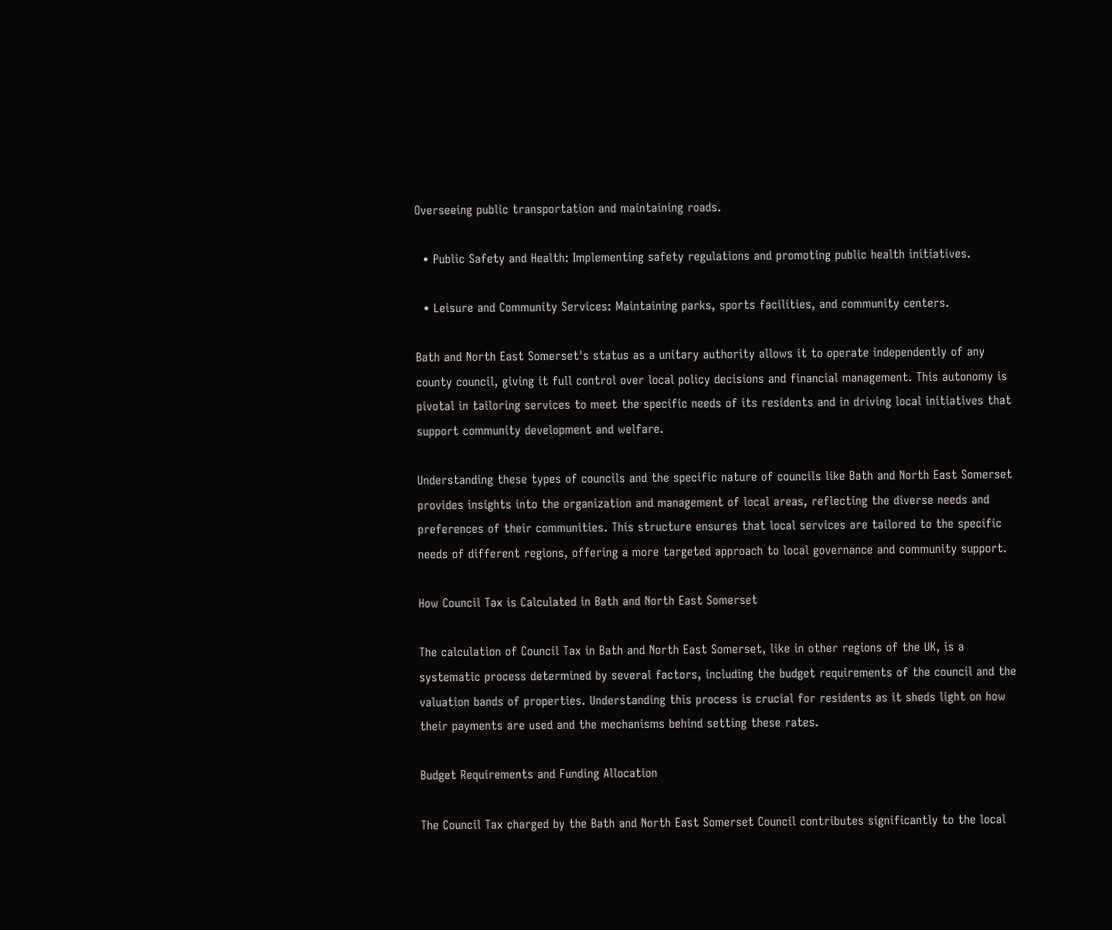Overseeing public transportation and maintaining roads.

  • Public Safety and Health: Implementing safety regulations and promoting public health initiatives.

  • Leisure and Community Services: Maintaining parks, sports facilities, and community centers.

Bath and North East Somerset's status as a unitary authority allows it to operate independently of any county council, giving it full control over local policy decisions and financial management. This autonomy is pivotal in tailoring services to meet the specific needs of its residents and in driving local initiatives that support community development and welfare.

Understanding these types of councils and the specific nature of councils like Bath and North East Somerset provides insights into the organization and management of local areas, reflecting the diverse needs and preferences of their communities. This structure ensures that local services are tailored to the specific needs of different regions, offering a more targeted approach to local governance and community support.

How Council Tax is Calculated in Bath and North East Somerset

The calculation of Council Tax in Bath and North East Somerset, like in other regions of the UK, is a systematic process determined by several factors, including the budget requirements of the council and the valuation bands of properties. Understanding this process is crucial for residents as it sheds light on how their payments are used and the mechanisms behind setting these rates.

Budget Requirements and Funding Allocation

The Council Tax charged by the Bath and North East Somerset Council contributes significantly to the local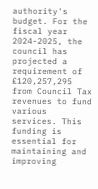authority's budget. For the fiscal year 2024-2025, the council has projected a requirement of £120,257,295 from Council Tax revenues to fund various services. This funding is essential for maintaining and improving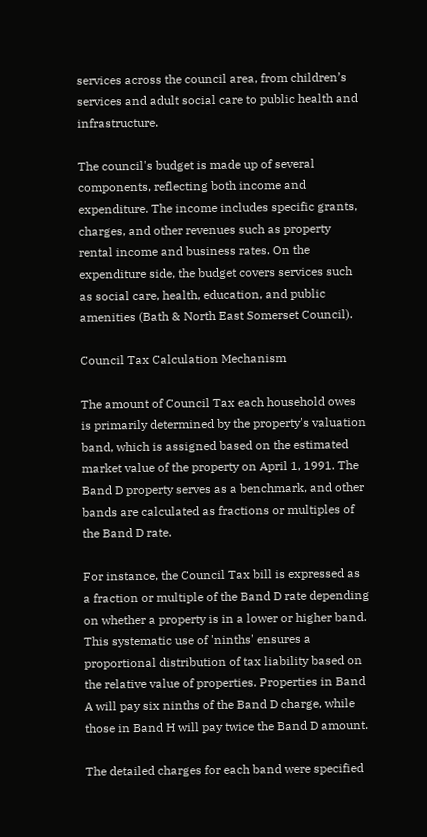services across the council area, from children’s services and adult social care to public health and infrastructure.

The council's budget is made up of several components, reflecting both income and expenditure. The income includes specific grants, charges, and other revenues such as property rental income and business rates. On the expenditure side, the budget covers services such as social care, health, education, and public amenities (Bath & North East Somerset Council).

Council Tax Calculation Mechanism

The amount of Council Tax each household owes is primarily determined by the property's valuation band, which is assigned based on the estimated market value of the property on April 1, 1991. The Band D property serves as a benchmark, and other bands are calculated as fractions or multiples of the Band D rate.

For instance, the Council Tax bill is expressed as a fraction or multiple of the Band D rate depending on whether a property is in a lower or higher band. This systematic use of 'ninths' ensures a proportional distribution of tax liability based on the relative value of properties. Properties in Band A will pay six ninths of the Band D charge, while those in Band H will pay twice the Band D amount.

The detailed charges for each band were specified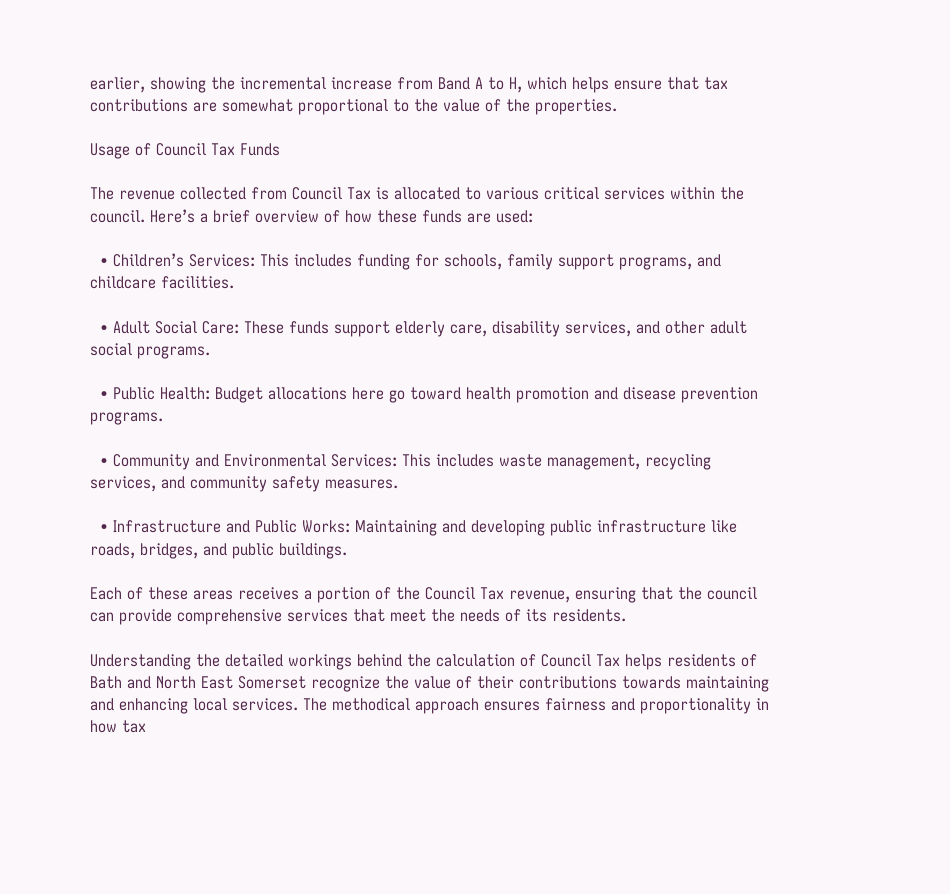earlier, showing the incremental increase from Band A to H, which helps ensure that tax contributions are somewhat proportional to the value of the properties.

Usage of Council Tax Funds

The revenue collected from Council Tax is allocated to various critical services within the council. Here’s a brief overview of how these funds are used:

  • Children’s Services: This includes funding for schools, family support programs, and childcare facilities.

  • Adult Social Care: These funds support elderly care, disability services, and other adult social programs.

  • Public Health: Budget allocations here go toward health promotion and disease prevention programs.

  • Community and Environmental Services: This includes waste management, recycling services, and community safety measures.

  • Infrastructure and Public Works: Maintaining and developing public infrastructure like roads, bridges, and public buildings.

Each of these areas receives a portion of the Council Tax revenue, ensuring that the council can provide comprehensive services that meet the needs of its residents.

Understanding the detailed workings behind the calculation of Council Tax helps residents of Bath and North East Somerset recognize the value of their contributions towards maintaining and enhancing local services. The methodical approach ensures fairness and proportionality in how tax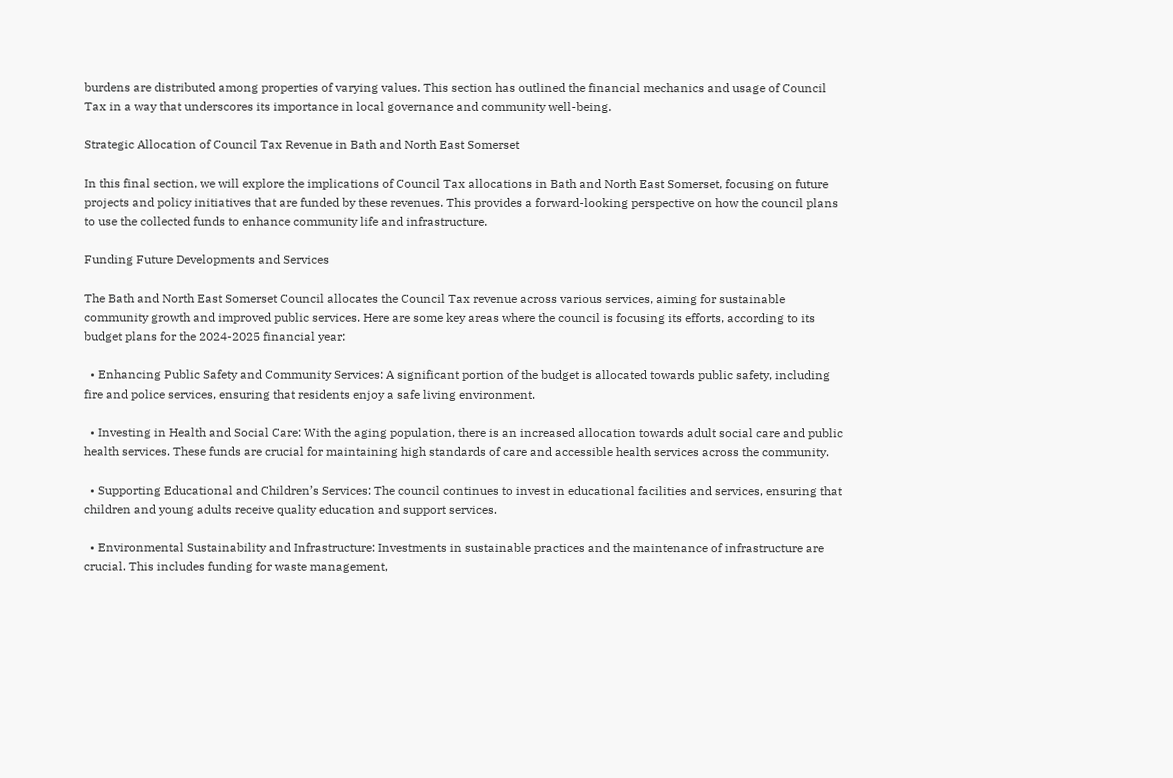burdens are distributed among properties of varying values. This section has outlined the financial mechanics and usage of Council Tax in a way that underscores its importance in local governance and community well-being.

Strategic Allocation of Council Tax Revenue in Bath and North East Somerset

In this final section, we will explore the implications of Council Tax allocations in Bath and North East Somerset, focusing on future projects and policy initiatives that are funded by these revenues. This provides a forward-looking perspective on how the council plans to use the collected funds to enhance community life and infrastructure.

Funding Future Developments and Services

The Bath and North East Somerset Council allocates the Council Tax revenue across various services, aiming for sustainable community growth and improved public services. Here are some key areas where the council is focusing its efforts, according to its budget plans for the 2024-2025 financial year:

  • Enhancing Public Safety and Community Services: A significant portion of the budget is allocated towards public safety, including fire and police services, ensuring that residents enjoy a safe living environment.

  • Investing in Health and Social Care: With the aging population, there is an increased allocation towards adult social care and public health services. These funds are crucial for maintaining high standards of care and accessible health services across the community.

  • Supporting Educational and Children’s Services: The council continues to invest in educational facilities and services, ensuring that children and young adults receive quality education and support services.

  • Environmental Sustainability and Infrastructure: Investments in sustainable practices and the maintenance of infrastructure are crucial. This includes funding for waste management,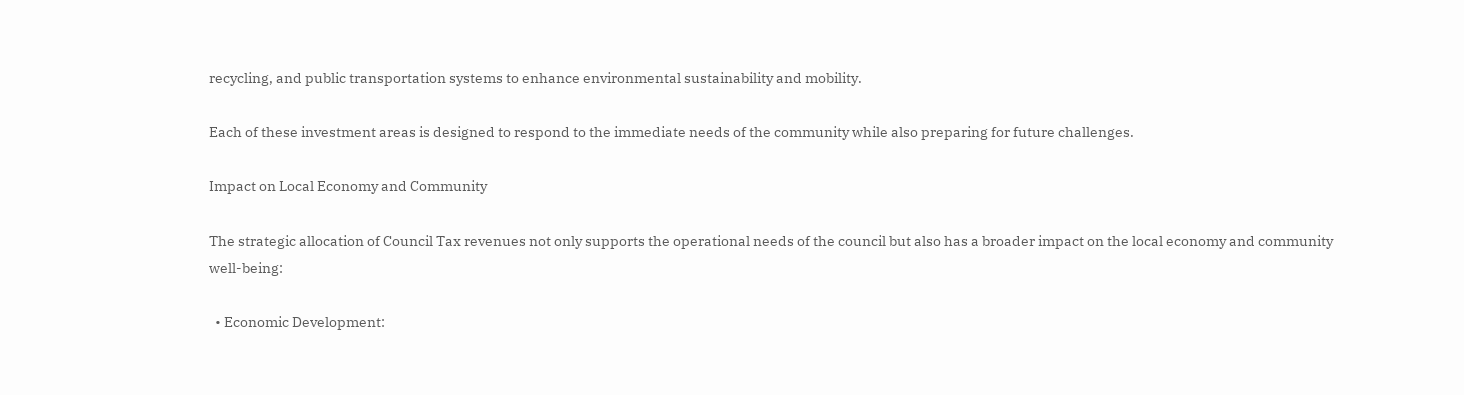recycling, and public transportation systems to enhance environmental sustainability and mobility.

Each of these investment areas is designed to respond to the immediate needs of the community while also preparing for future challenges.

Impact on Local Economy and Community

The strategic allocation of Council Tax revenues not only supports the operational needs of the council but also has a broader impact on the local economy and community well-being:

  • Economic Development: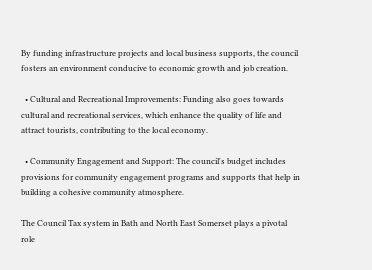By funding infrastructure projects and local business supports, the council fosters an environment conducive to economic growth and job creation.

  • Cultural and Recreational Improvements: Funding also goes towards cultural and recreational services, which enhance the quality of life and attract tourists, contributing to the local economy.

  • Community Engagement and Support: The council's budget includes provisions for community engagement programs and supports that help in building a cohesive community atmosphere.

The Council Tax system in Bath and North East Somerset plays a pivotal role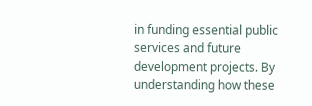in funding essential public services and future development projects. By understanding how these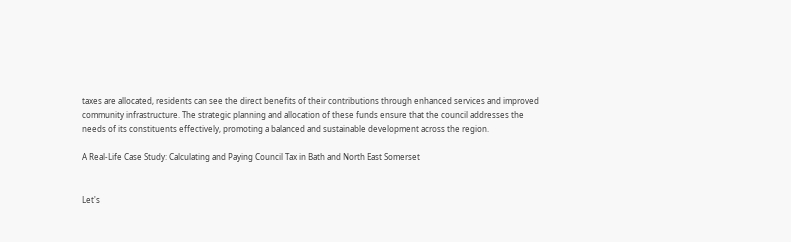taxes are allocated, residents can see the direct benefits of their contributions through enhanced services and improved community infrastructure. The strategic planning and allocation of these funds ensure that the council addresses the needs of its constituents effectively, promoting a balanced and sustainable development across the region.

A Real-Life Case Study: Calculating and Paying Council Tax in Bath and North East Somerset


Let's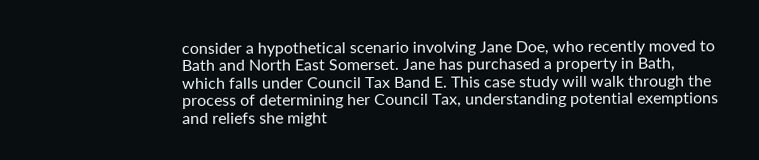consider a hypothetical scenario involving Jane Doe, who recently moved to Bath and North East Somerset. Jane has purchased a property in Bath, which falls under Council Tax Band E. This case study will walk through the process of determining her Council Tax, understanding potential exemptions and reliefs she might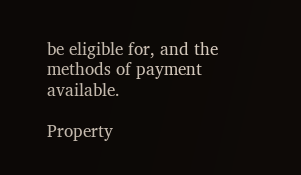be eligible for, and the methods of payment available.

Property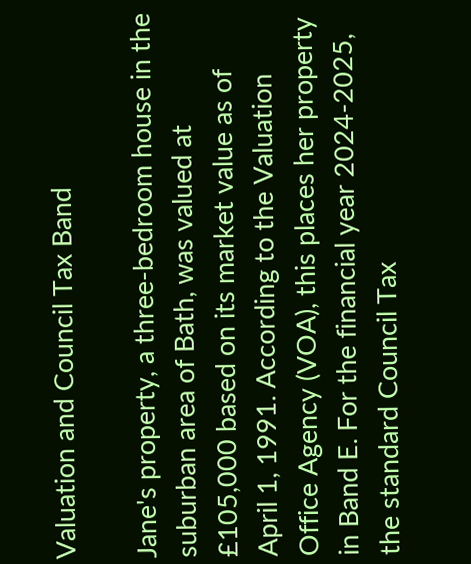Valuation and Council Tax Band

Jane's property, a three-bedroom house in the suburban area of Bath, was valued at £105,000 based on its market value as of April 1, 1991. According to the Valuation Office Agency (VOA), this places her property in Band E. For the financial year 2024-2025, the standard Council Tax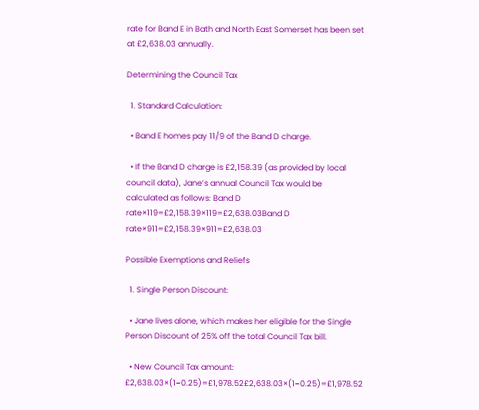rate for Band E in Bath and North East Somerset has been set at £2,638.03 annually.

Determining the Council Tax

  1. Standard Calculation:

  • Band E homes pay 11/9 of the Band D charge.

  • If the Band D charge is £2,158.39 (as provided by local council data), Jane’s annual Council Tax would be calculated as follows: Band D rate×119=£2,158.39×119=£2,638.03Band D rate×911=£2,158.39×911=£2,638.03

Possible Exemptions and Reliefs

  1. Single Person Discount:

  • Jane lives alone, which makes her eligible for the Single Person Discount of 25% off the total Council Tax bill.

  • New Council Tax amount: £2,638.03×(1−0.25)=£1,978.52£2,638.03×(1−0.25)=£1,978.52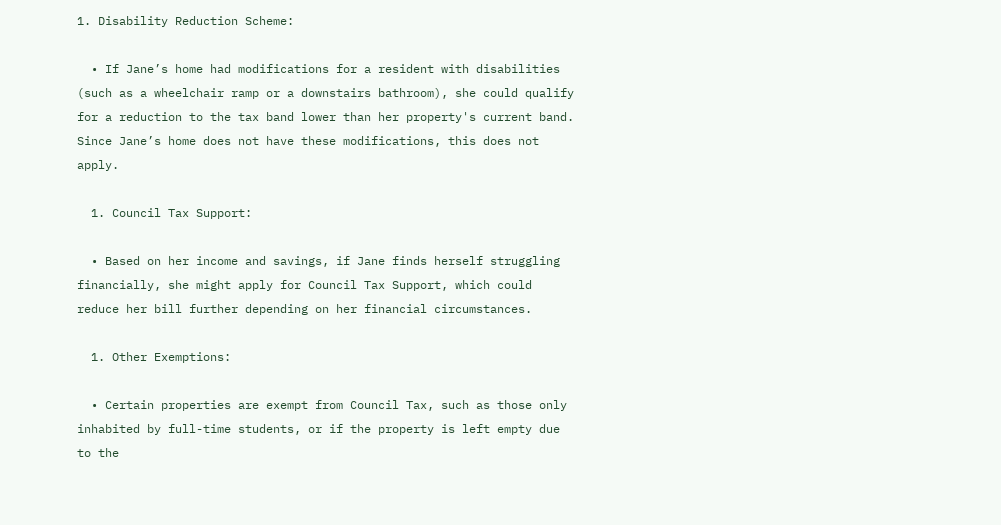1. Disability Reduction Scheme:

  • If Jane’s home had modifications for a resident with disabilities (such as a wheelchair ramp or a downstairs bathroom), she could qualify for a reduction to the tax band lower than her property's current band. Since Jane’s home does not have these modifications, this does not apply.

  1. Council Tax Support:

  • Based on her income and savings, if Jane finds herself struggling financially, she might apply for Council Tax Support, which could reduce her bill further depending on her financial circumstances.

  1. Other Exemptions:

  • Certain properties are exempt from Council Tax, such as those only inhabited by full-time students, or if the property is left empty due to the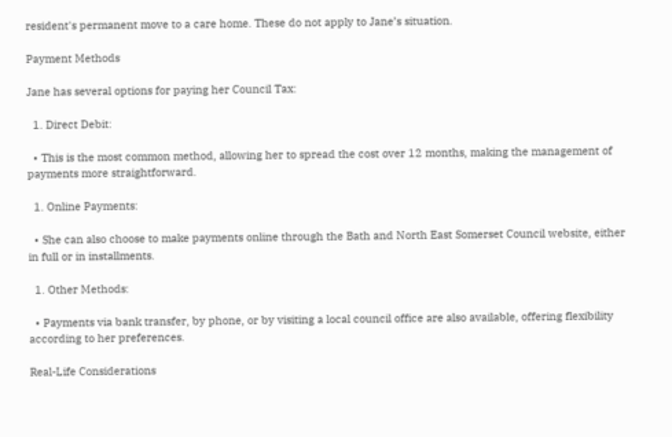resident's permanent move to a care home. These do not apply to Jane’s situation.

Payment Methods

Jane has several options for paying her Council Tax:

  1. Direct Debit:

  • This is the most common method, allowing her to spread the cost over 12 months, making the management of payments more straightforward.

  1. Online Payments:

  • She can also choose to make payments online through the Bath and North East Somerset Council website, either in full or in installments.

  1. Other Methods:

  • Payments via bank transfer, by phone, or by visiting a local council office are also available, offering flexibility according to her preferences.

Real-Life Considerations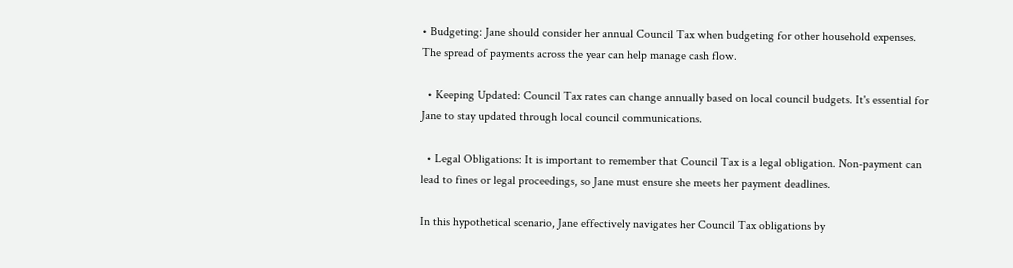• Budgeting: Jane should consider her annual Council Tax when budgeting for other household expenses. The spread of payments across the year can help manage cash flow.

  • Keeping Updated: Council Tax rates can change annually based on local council budgets. It's essential for Jane to stay updated through local council communications.

  • Legal Obligations: It is important to remember that Council Tax is a legal obligation. Non-payment can lead to fines or legal proceedings, so Jane must ensure she meets her payment deadlines.

In this hypothetical scenario, Jane effectively navigates her Council Tax obligations by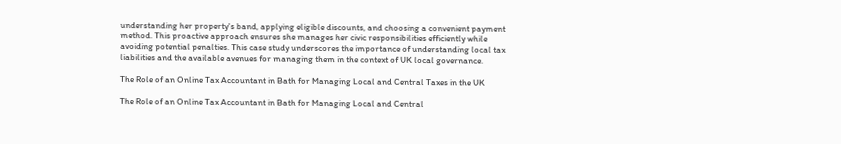understanding her property's band, applying eligible discounts, and choosing a convenient payment method. This proactive approach ensures she manages her civic responsibilities efficiently while avoiding potential penalties. This case study underscores the importance of understanding local tax liabilities and the available avenues for managing them in the context of UK local governance.

The Role of an Online Tax Accountant in Bath for Managing Local and Central Taxes in the UK

The Role of an Online Tax Accountant in Bath for Managing Local and Central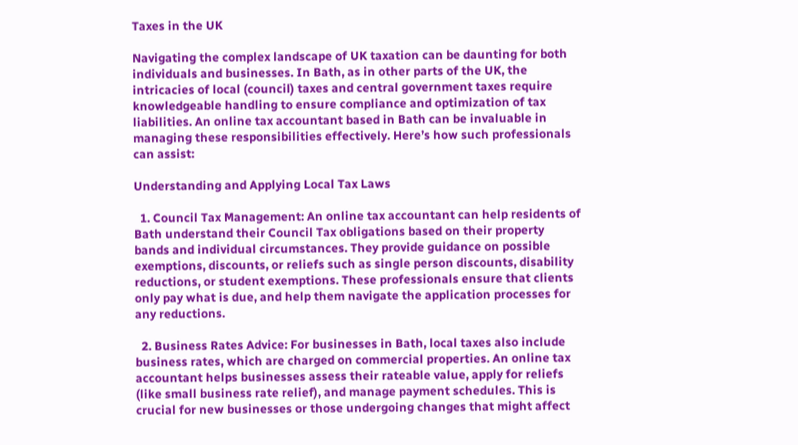Taxes in the UK

Navigating the complex landscape of UK taxation can be daunting for both individuals and businesses. In Bath, as in other parts of the UK, the intricacies of local (council) taxes and central government taxes require knowledgeable handling to ensure compliance and optimization of tax liabilities. An online tax accountant based in Bath can be invaluable in managing these responsibilities effectively. Here’s how such professionals can assist:

Understanding and Applying Local Tax Laws

  1. Council Tax Management: An online tax accountant can help residents of Bath understand their Council Tax obligations based on their property bands and individual circumstances. They provide guidance on possible exemptions, discounts, or reliefs such as single person discounts, disability reductions, or student exemptions. These professionals ensure that clients only pay what is due, and help them navigate the application processes for any reductions.

  2. Business Rates Advice: For businesses in Bath, local taxes also include business rates, which are charged on commercial properties. An online tax accountant helps businesses assess their rateable value, apply for reliefs (like small business rate relief), and manage payment schedules. This is crucial for new businesses or those undergoing changes that might affect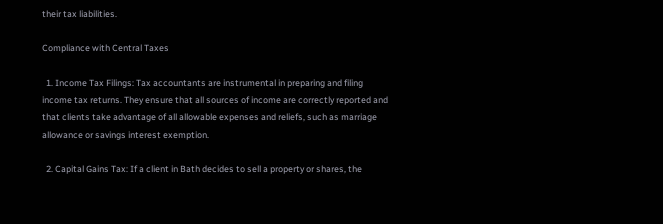their tax liabilities.

Compliance with Central Taxes

  1. Income Tax Filings: Tax accountants are instrumental in preparing and filing income tax returns. They ensure that all sources of income are correctly reported and that clients take advantage of all allowable expenses and reliefs, such as marriage allowance or savings interest exemption.

  2. Capital Gains Tax: If a client in Bath decides to sell a property or shares, the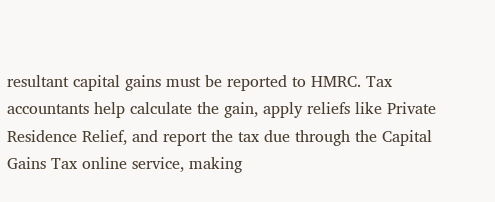resultant capital gains must be reported to HMRC. Tax accountants help calculate the gain, apply reliefs like Private Residence Relief, and report the tax due through the Capital Gains Tax online service, making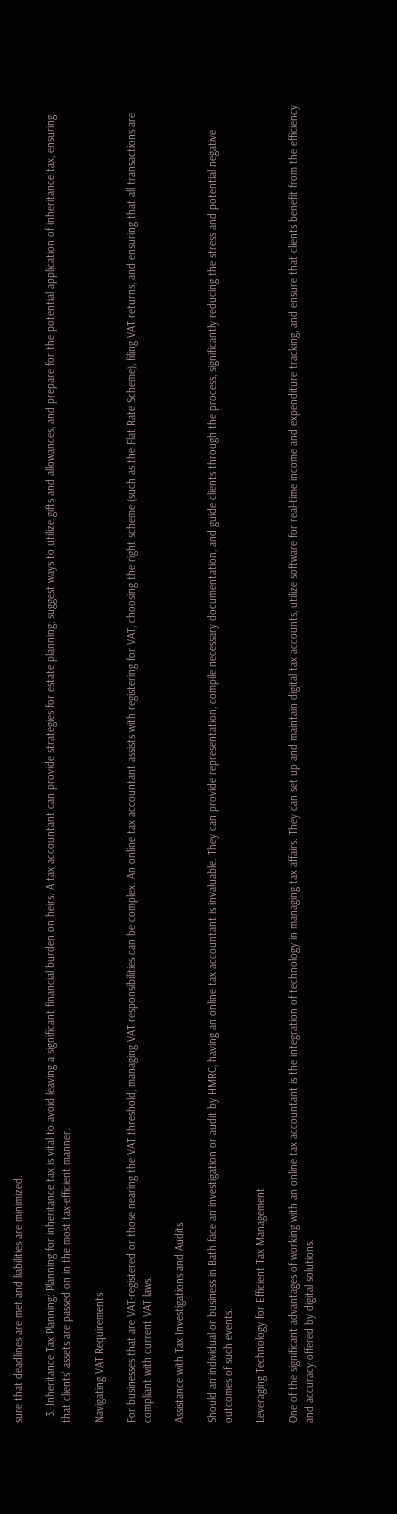sure that deadlines are met and liabilities are minimized.

  3. Inheritance Tax Planning: Planning for inheritance tax is vital to avoid leaving a significant financial burden on heirs. A tax accountant can provide strategies for estate planning, suggest ways to utilize gifts and allowances, and prepare for the potential application of inheritance tax, ensuring that clients' assets are passed on in the most tax-efficient manner.

Navigating VAT Requirements

For businesses that are VAT-registered or those nearing the VAT threshold, managing VAT responsibilities can be complex. An online tax accountant assists with registering for VAT, choosing the right scheme (such as the Flat Rate Scheme), filing VAT returns, and ensuring that all transactions are compliant with current VAT laws.

Assistance with Tax Investigations and Audits

Should an individual or business in Bath face an investigation or audit by HMRC, having an online tax accountant is invaluable. They can provide representation, compile necessary documentation, and guide clients through the process, significantly reducing the stress and potential negative outcomes of such events.

Leveraging Technology for Efficient Tax Management

One of the significant advantages of working with an online tax accountant is the integration of technology in managing tax affairs. They can set up and maintain digital tax accounts, utilize software for real-time income and expenditure tracking, and ensure that clients benefit from the efficiency and accuracy offered by digital solutions.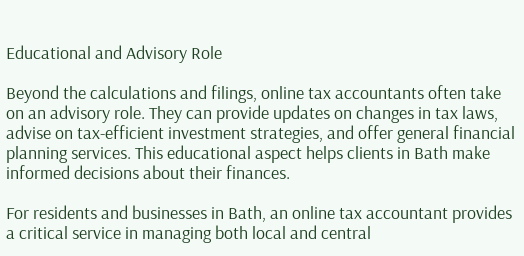Educational and Advisory Role

Beyond the calculations and filings, online tax accountants often take on an advisory role. They can provide updates on changes in tax laws, advise on tax-efficient investment strategies, and offer general financial planning services. This educational aspect helps clients in Bath make informed decisions about their finances.

For residents and businesses in Bath, an online tax accountant provides a critical service in managing both local and central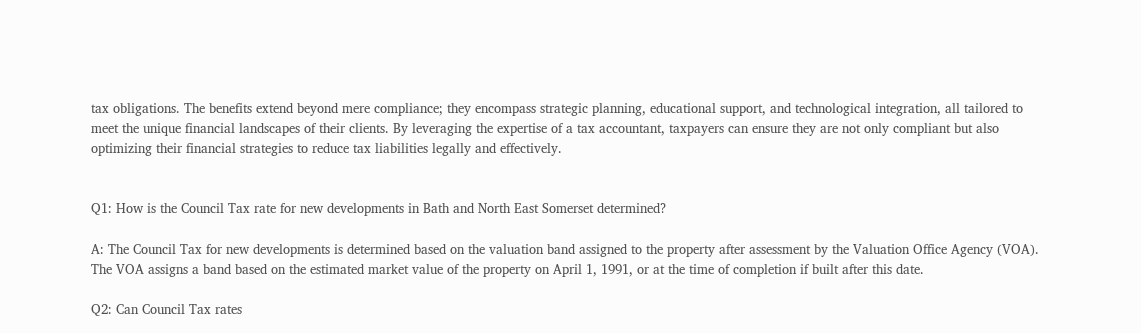tax obligations. The benefits extend beyond mere compliance; they encompass strategic planning, educational support, and technological integration, all tailored to meet the unique financial landscapes of their clients. By leveraging the expertise of a tax accountant, taxpayers can ensure they are not only compliant but also optimizing their financial strategies to reduce tax liabilities legally and effectively.


Q1: How is the Council Tax rate for new developments in Bath and North East Somerset determined?

A: The Council Tax for new developments is determined based on the valuation band assigned to the property after assessment by the Valuation Office Agency (VOA). The VOA assigns a band based on the estimated market value of the property on April 1, 1991, or at the time of completion if built after this date.

Q2: Can Council Tax rates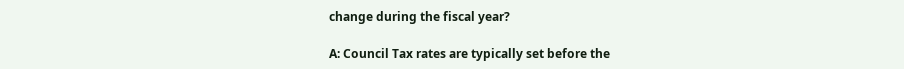change during the fiscal year?

A: Council Tax rates are typically set before the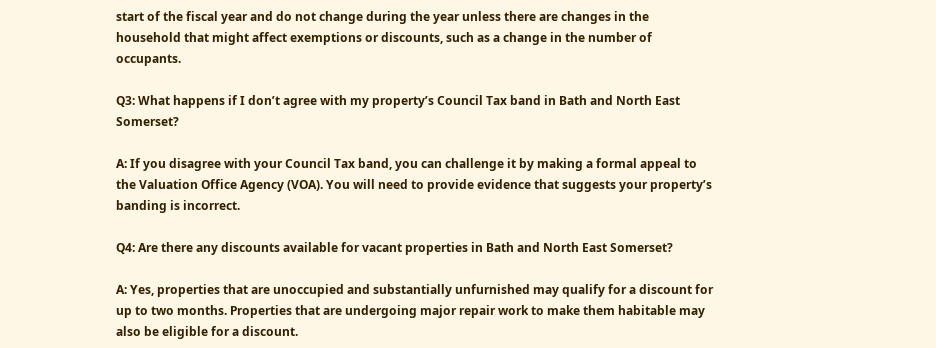start of the fiscal year and do not change during the year unless there are changes in the household that might affect exemptions or discounts, such as a change in the number of occupants.

Q3: What happens if I don’t agree with my property’s Council Tax band in Bath and North East Somerset?

A: If you disagree with your Council Tax band, you can challenge it by making a formal appeal to the Valuation Office Agency (VOA). You will need to provide evidence that suggests your property’s banding is incorrect.

Q4: Are there any discounts available for vacant properties in Bath and North East Somerset?

A: Yes, properties that are unoccupied and substantially unfurnished may qualify for a discount for up to two months. Properties that are undergoing major repair work to make them habitable may also be eligible for a discount.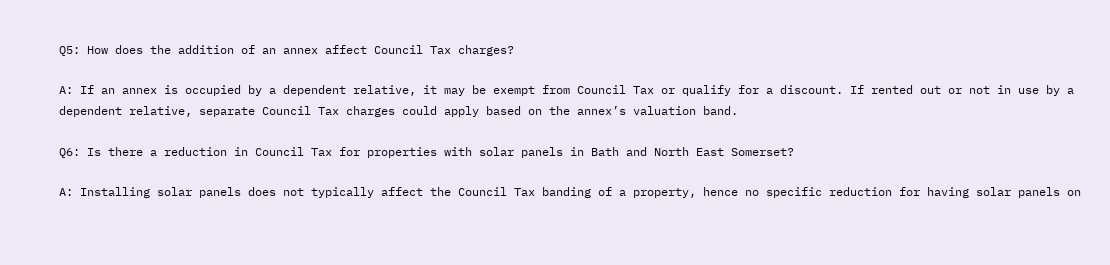Q5: How does the addition of an annex affect Council Tax charges?

A: If an annex is occupied by a dependent relative, it may be exempt from Council Tax or qualify for a discount. If rented out or not in use by a dependent relative, separate Council Tax charges could apply based on the annex’s valuation band.

Q6: Is there a reduction in Council Tax for properties with solar panels in Bath and North East Somerset?

A: Installing solar panels does not typically affect the Council Tax banding of a property, hence no specific reduction for having solar panels on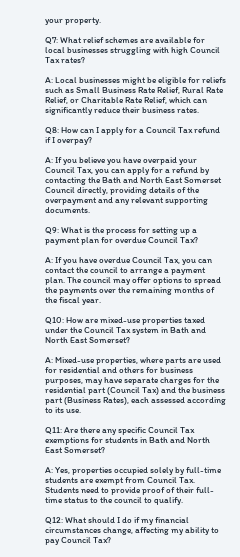your property.

Q7: What relief schemes are available for local businesses struggling with high Council Tax rates?

A: Local businesses might be eligible for reliefs such as Small Business Rate Relief, Rural Rate Relief, or Charitable Rate Relief, which can significantly reduce their business rates.

Q8: How can I apply for a Council Tax refund if I overpay?

A: If you believe you have overpaid your Council Tax, you can apply for a refund by contacting the Bath and North East Somerset Council directly, providing details of the overpayment and any relevant supporting documents.

Q9: What is the process for setting up a payment plan for overdue Council Tax?

A: If you have overdue Council Tax, you can contact the council to arrange a payment plan. The council may offer options to spread the payments over the remaining months of the fiscal year.

Q10: How are mixed-use properties taxed under the Council Tax system in Bath and North East Somerset?

A: Mixed-use properties, where parts are used for residential and others for business purposes, may have separate charges for the residential part (Council Tax) and the business part (Business Rates), each assessed according to its use.

Q11: Are there any specific Council Tax exemptions for students in Bath and North East Somerset?

A: Yes, properties occupied solely by full-time students are exempt from Council Tax. Students need to provide proof of their full-time status to the council to qualify.

Q12: What should I do if my financial circumstances change, affecting my ability to pay Council Tax?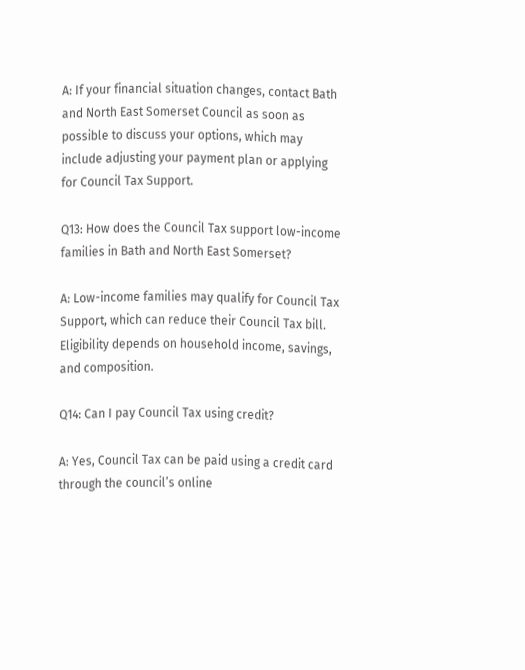A: If your financial situation changes, contact Bath and North East Somerset Council as soon as possible to discuss your options, which may include adjusting your payment plan or applying for Council Tax Support.

Q13: How does the Council Tax support low-income families in Bath and North East Somerset?

A: Low-income families may qualify for Council Tax Support, which can reduce their Council Tax bill. Eligibility depends on household income, savings, and composition.

Q14: Can I pay Council Tax using credit?

A: Yes, Council Tax can be paid using a credit card through the council’s online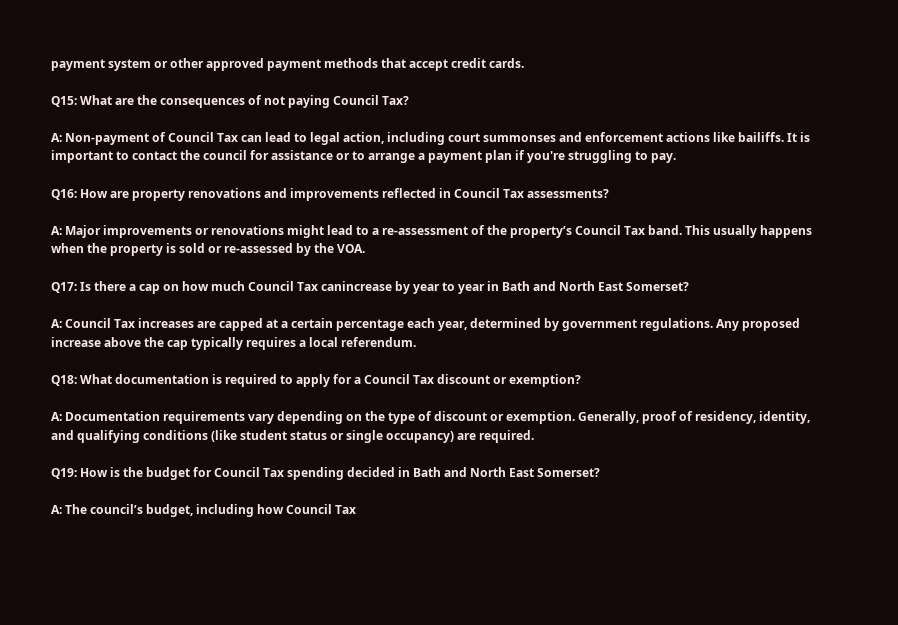payment system or other approved payment methods that accept credit cards.

Q15: What are the consequences of not paying Council Tax?

A: Non-payment of Council Tax can lead to legal action, including court summonses and enforcement actions like bailiffs. It is important to contact the council for assistance or to arrange a payment plan if you're struggling to pay.

Q16: How are property renovations and improvements reflected in Council Tax assessments?

A: Major improvements or renovations might lead to a re-assessment of the property’s Council Tax band. This usually happens when the property is sold or re-assessed by the VOA.

Q17: Is there a cap on how much Council Tax canincrease by year to year in Bath and North East Somerset?

A: Council Tax increases are capped at a certain percentage each year, determined by government regulations. Any proposed increase above the cap typically requires a local referendum.

Q18: What documentation is required to apply for a Council Tax discount or exemption?

A: Documentation requirements vary depending on the type of discount or exemption. Generally, proof of residency, identity, and qualifying conditions (like student status or single occupancy) are required.

Q19: How is the budget for Council Tax spending decided in Bath and North East Somerset?

A: The council’s budget, including how Council Tax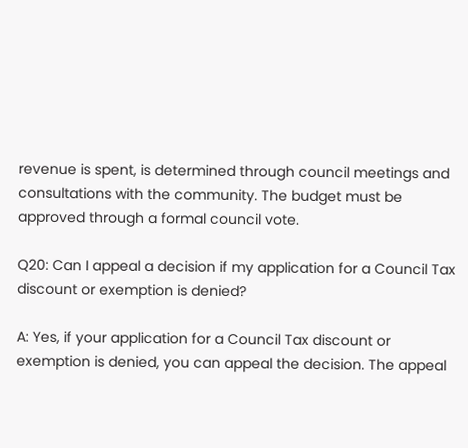revenue is spent, is determined through council meetings and consultations with the community. The budget must be approved through a formal council vote.

Q20: Can I appeal a decision if my application for a Council Tax discount or exemption is denied?

A: Yes, if your application for a Council Tax discount or exemption is denied, you can appeal the decision. The appeal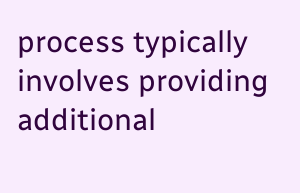process typically involves providing additional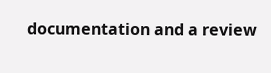documentation and a review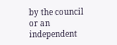by the council or an independent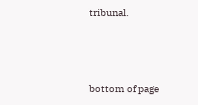tribunal.



bottom of page